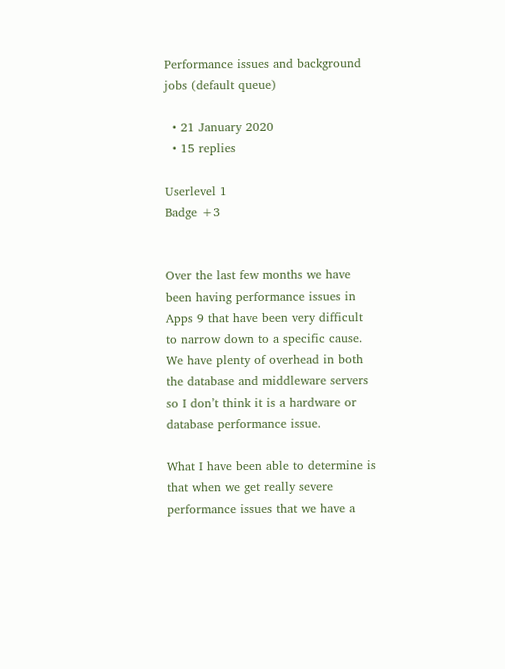Performance issues and background jobs (default queue)

  • 21 January 2020
  • 15 replies

Userlevel 1
Badge +3


Over the last few months we have been having performance issues in Apps 9 that have been very difficult to narrow down to a specific cause. We have plenty of overhead in both the database and middleware servers so I don’t think it is a hardware or database performance issue.

What I have been able to determine is that when we get really severe performance issues that we have a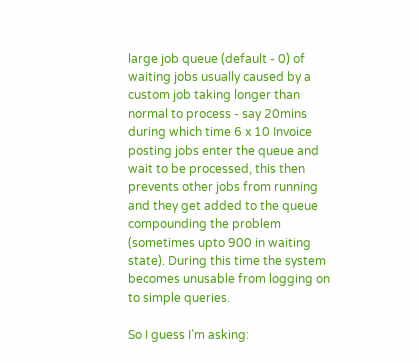large job queue (default - 0) of waiting jobs usually caused by a custom job taking longer than normal to process - say 20mins during which time 6 x 10 Invoice posting jobs enter the queue and wait to be processed, this then prevents other jobs from running and they get added to the queue compounding the problem (sometimes upto 900 in waiting state). During this time the system becomes unusable from logging on to simple queries.

So I guess I’m asking: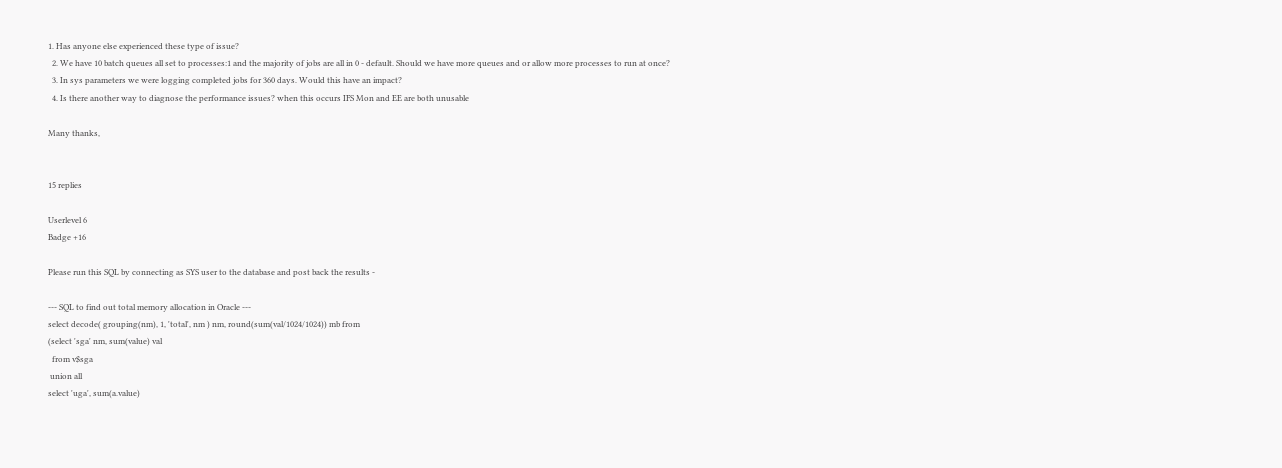1. Has anyone else experienced these type of issue?
  2. We have 10 batch queues all set to processes:1 and the majority of jobs are all in 0 - default. Should we have more queues and or allow more processes to run at once?
  3. In sys parameters we were logging completed jobs for 360 days. Would this have an impact?
  4. Is there another way to diagnose the performance issues? when this occurs IFS Mon and EE are both unusable

Many thanks,


15 replies

Userlevel 6
Badge +16

Please run this SQL by connecting as SYS user to the database and post back the results -

--- SQL to find out total memory allocation in Oracle ---
select decode( grouping(nm), 1, 'total', nm ) nm, round(sum(val/1024/1024)) mb from
(select 'sga' nm, sum(value) val
  from v$sga
 union all
select 'uga', sum(a.value)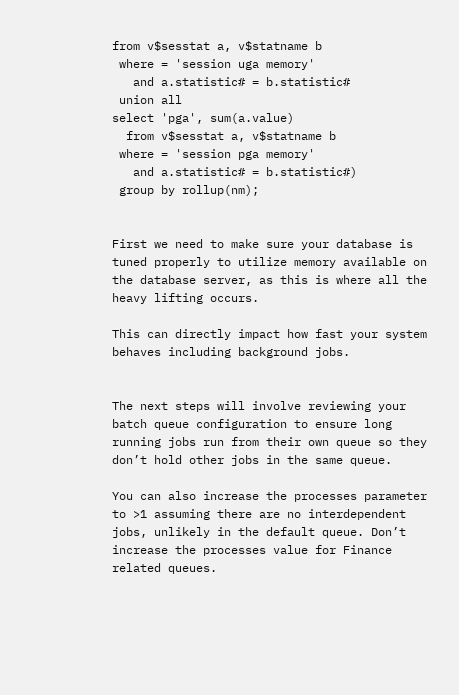from v$sesstat a, v$statname b
 where = 'session uga memory'
   and a.statistic# = b.statistic#
 union all
select 'pga', sum(a.value)
  from v$sesstat a, v$statname b
 where = 'session pga memory'
   and a.statistic# = b.statistic#)
 group by rollup(nm);


First we need to make sure your database is tuned properly to utilize memory available on the database server, as this is where all the heavy lifting occurs.

This can directly impact how fast your system behaves including background jobs.


The next steps will involve reviewing your batch queue configuration to ensure long running jobs run from their own queue so they don’t hold other jobs in the same queue.

You can also increase the processes parameter to >1 assuming there are no interdependent jobs, unlikely in the default queue. Don’t increase the processes value for Finance related queues.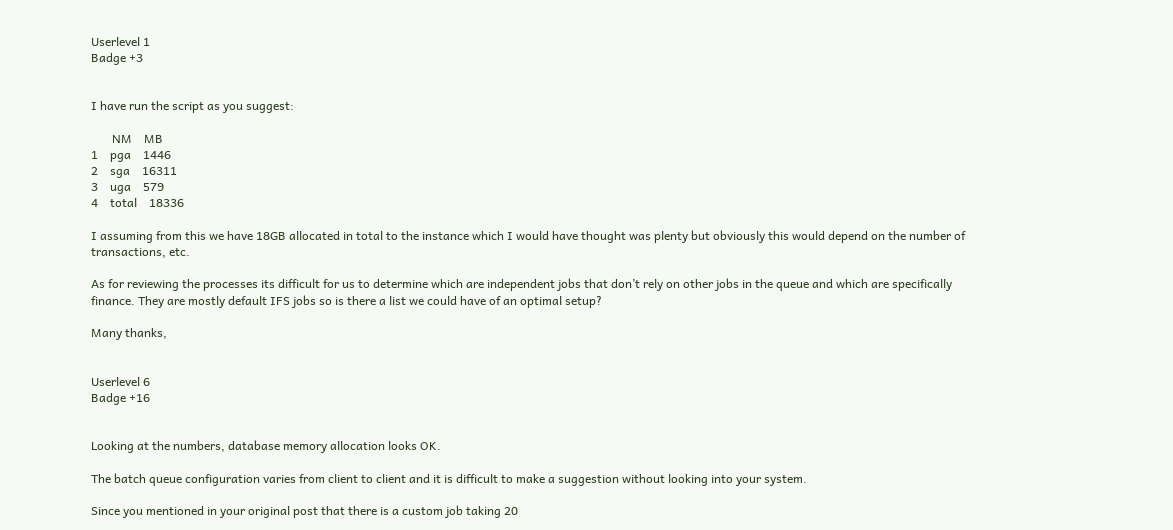Userlevel 1
Badge +3


I have run the script as you suggest:

       NM    MB
1    pga    1446
2    sga    16311
3    uga    579
4    total    18336

I assuming from this we have 18GB allocated in total to the instance which I would have thought was plenty but obviously this would depend on the number of transactions, etc.

As for reviewing the processes its difficult for us to determine which are independent jobs that don’t rely on other jobs in the queue and which are specifically finance. They are mostly default IFS jobs so is there a list we could have of an optimal setup?

Many thanks,


Userlevel 6
Badge +16


Looking at the numbers, database memory allocation looks OK.

The batch queue configuration varies from client to client and it is difficult to make a suggestion without looking into your system.

Since you mentioned in your original post that there is a custom job taking 20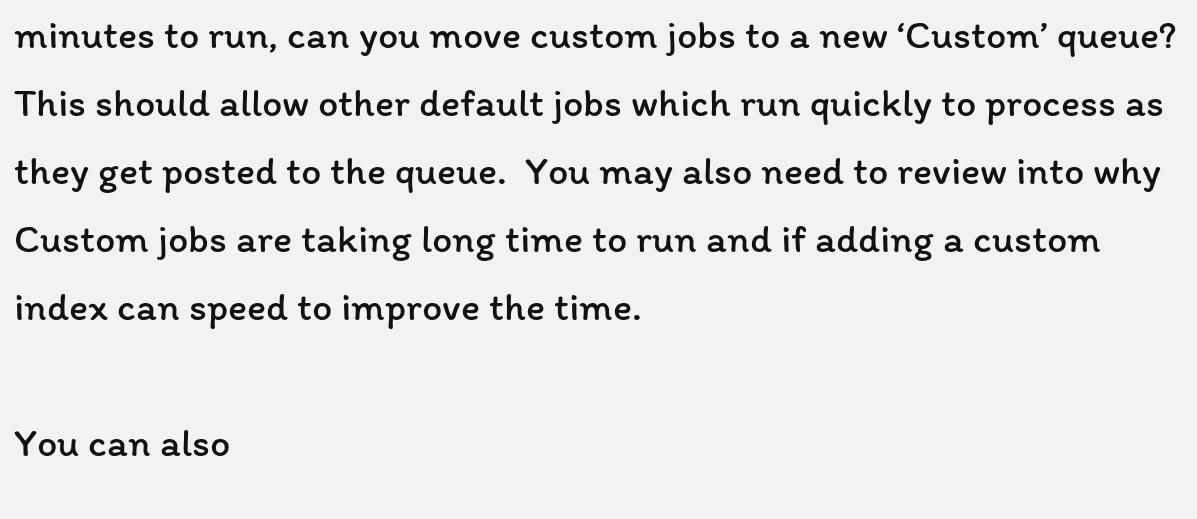minutes to run, can you move custom jobs to a new ‘Custom’ queue? This should allow other default jobs which run quickly to process as they get posted to the queue.  You may also need to review into why Custom jobs are taking long time to run and if adding a custom index can speed to improve the time.

You can also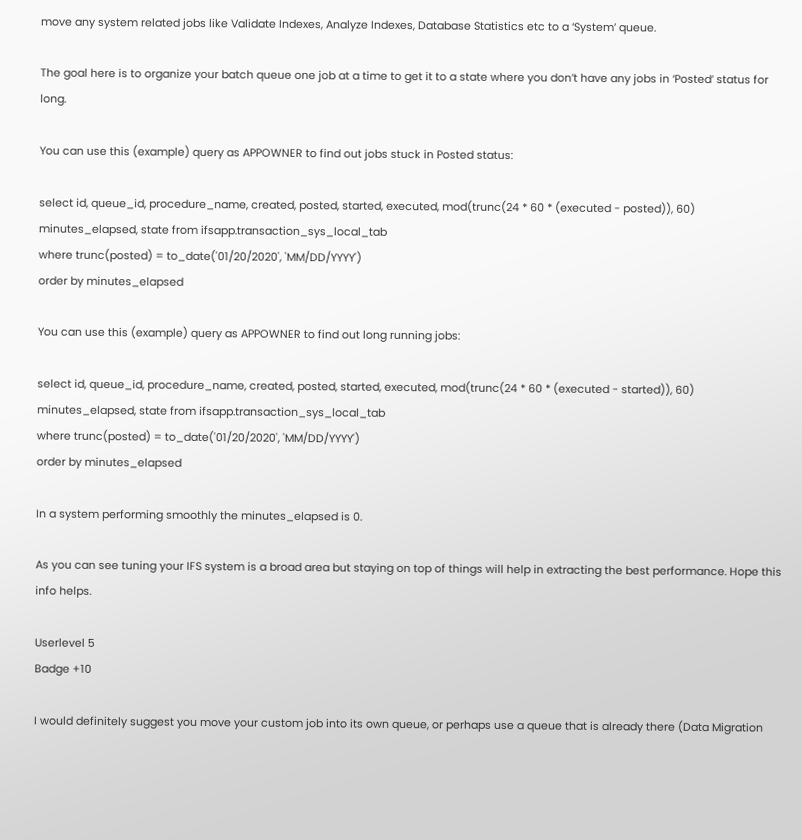move any system related jobs like Validate Indexes, Analyze Indexes, Database Statistics etc to a ‘System’ queue.

The goal here is to organize your batch queue one job at a time to get it to a state where you don’t have any jobs in ‘Posted’ status for long.

You can use this (example) query as APPOWNER to find out jobs stuck in Posted status:

select id, queue_id, procedure_name, created, posted, started, executed, mod(trunc(24 * 60 * (executed - posted)), 60) minutes_elapsed, state from ifsapp.transaction_sys_local_tab
where trunc(posted) = to_date('01/20/2020', 'MM/DD/YYYY')
order by minutes_elapsed

You can use this (example) query as APPOWNER to find out long running jobs:

select id, queue_id, procedure_name, created, posted, started, executed, mod(trunc(24 * 60 * (executed - started)), 60) minutes_elapsed, state from ifsapp.transaction_sys_local_tab
where trunc(posted) = to_date('01/20/2020', 'MM/DD/YYYY')
order by minutes_elapsed

In a system performing smoothly the minutes_elapsed is 0.

As you can see tuning your IFS system is a broad area but staying on top of things will help in extracting the best performance. Hope this info helps.

Userlevel 5
Badge +10

I would definitely suggest you move your custom job into its own queue, or perhaps use a queue that is already there (Data Migration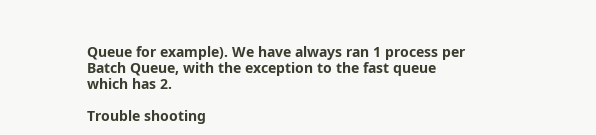Queue for example). We have always ran 1 process per Batch Queue, with the exception to the fast queue which has 2.

Trouble shooting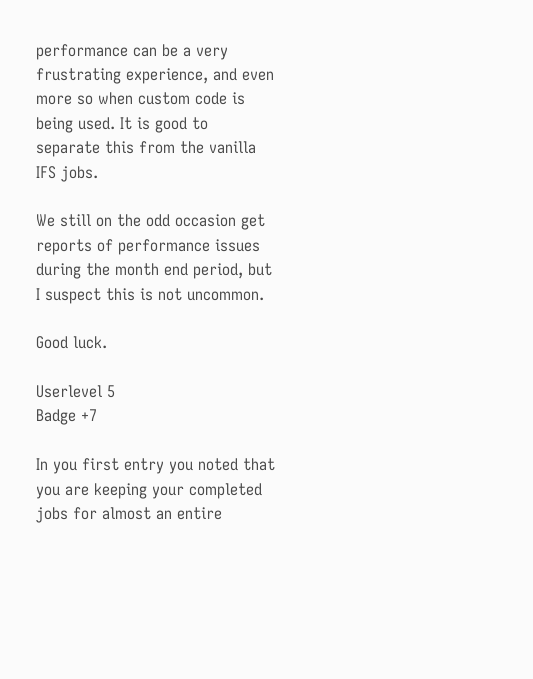performance can be a very frustrating experience, and even more so when custom code is being used. It is good to separate this from the vanilla IFS jobs.

We still on the odd occasion get reports of performance issues during the month end period, but I suspect this is not uncommon.

Good luck.

Userlevel 5
Badge +7

In you first entry you noted that you are keeping your completed jobs for almost an entire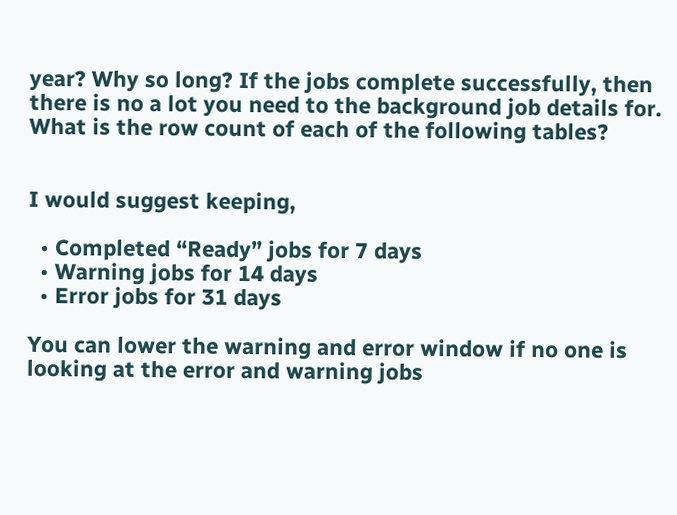year? Why so long? If the jobs complete successfully, then there is no a lot you need to the background job details for. What is the row count of each of the following tables?


I would suggest keeping,

  • Completed “Ready” jobs for 7 days
  • Warning jobs for 14 days
  • Error jobs for 31 days

You can lower the warning and error window if no one is looking at the error and warning jobs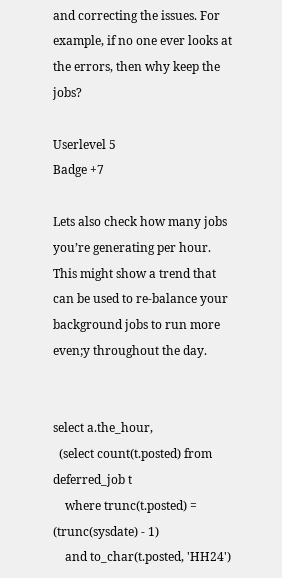and correcting the issues. For example, if no one ever looks at the errors, then why keep the jobs?

Userlevel 5
Badge +7

Lets also check how many jobs you’re generating per hour. This might show a trend that can be used to re-balance your background jobs to run more even;y throughout the day.


select a.the_hour,
  (select count(t.posted) from deferred_job t
    where trunc(t.posted) = (trunc(sysdate) - 1)
    and to_char(t.posted, 'HH24')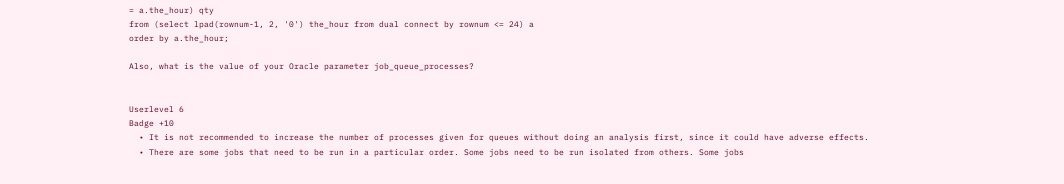= a.the_hour) qty
from (select lpad(rownum-1, 2, '0') the_hour from dual connect by rownum <= 24) a
order by a.the_hour;

Also, what is the value of your Oracle parameter job_queue_processes?


Userlevel 6
Badge +10
  • It is not recommended to increase the number of processes given for queues without doing an analysis first, since it could have adverse effects.
  • There are some jobs that need to be run in a particular order. Some jobs need to be run isolated from others. Some jobs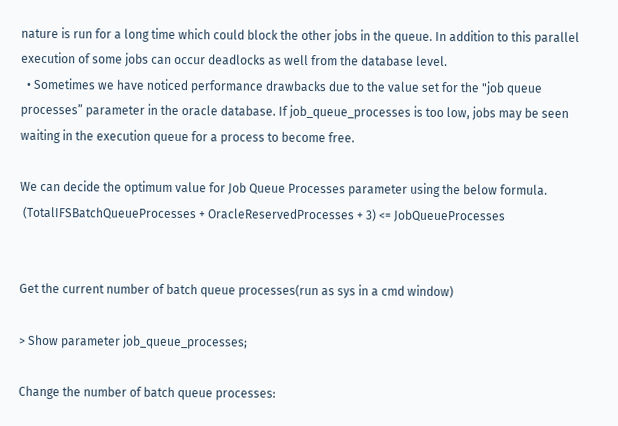nature is run for a long time which could block the other jobs in the queue. In addition to this parallel execution of some jobs can occur deadlocks as well from the database level.
  • Sometimes we have noticed performance drawbacks due to the value set for the "job queue processes” parameter in the oracle database. If job_queue_processes is too low, jobs may be seen waiting in the execution queue for a process to become free.

We can decide the optimum value for Job Queue Processes parameter using the below formula.
 (TotalIFSBatchQueueProcesses + OracleReservedProcesses + 3) <= JobQueueProcesses


Get the current number of batch queue processes(run as sys in a cmd window)

> Show parameter job_queue_processes;

Change the number of batch queue processes: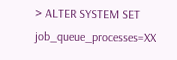> ALTER SYSTEM SET job_queue_processes=XX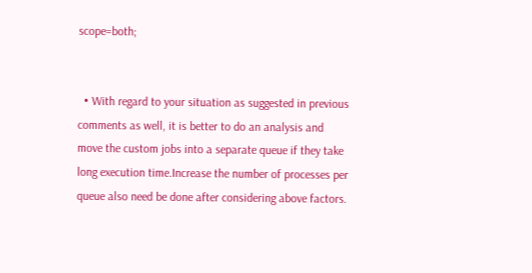scope=both;


  • With regard to your situation as suggested in previous comments as well, it is better to do an analysis and move the custom jobs into a separate queue if they take long execution time.Increase the number of processes per queue also need be done after considering above factors.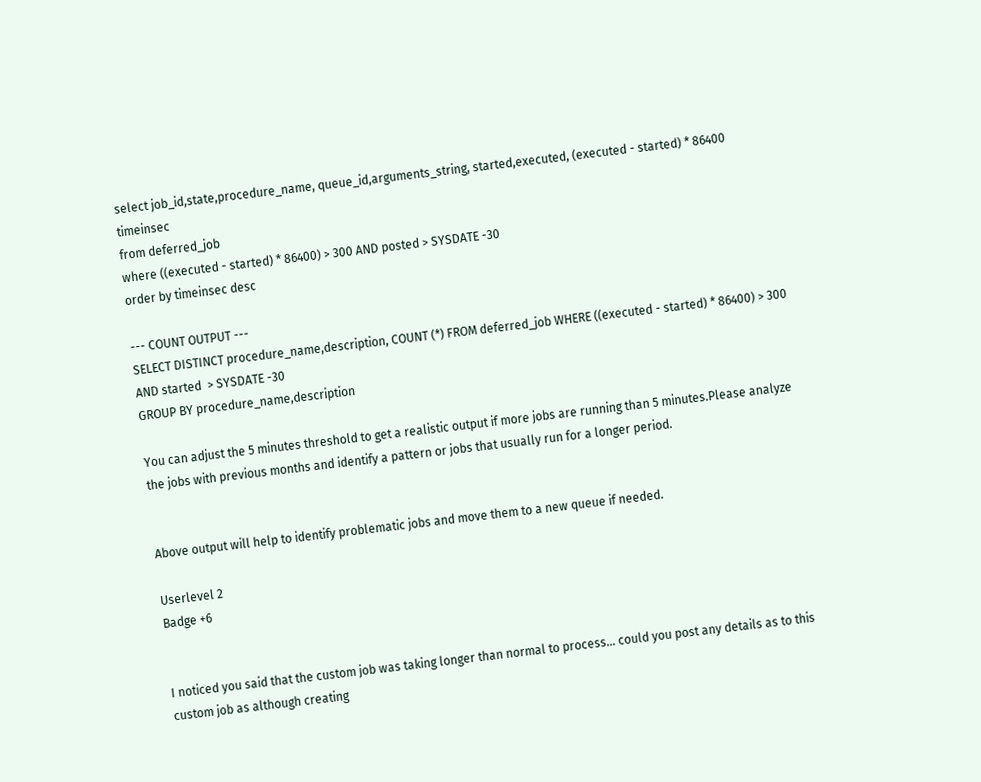select job_id,state,procedure_name, queue_id,arguments_string, started,executed, (executed - started) * 86400 timeinsec
from deferred_job
where ((executed - started) * 86400) > 300 AND posted > SYSDATE -30
order by timeinsec desc

--- COUNT OUTPUT ---
SELECT DISTINCT procedure_name,description, COUNT (*) FROM deferred_job WHERE ((executed - started) * 86400) > 300
AND started  > SYSDATE -30
GROUP BY procedure_name,description

You can adjust the 5 minutes threshold to get a realistic output if more jobs are running than 5 minutes.Please analyze the jobs with previous months and identify a pattern or jobs that usually run for a longer period.


Above output will help to identify problematic jobs and move them to a new queue if needed.

Userlevel 2
Badge +6


I noticed you said that the custom job was taking longer than normal to process… could you post any details as to this custom job as although creating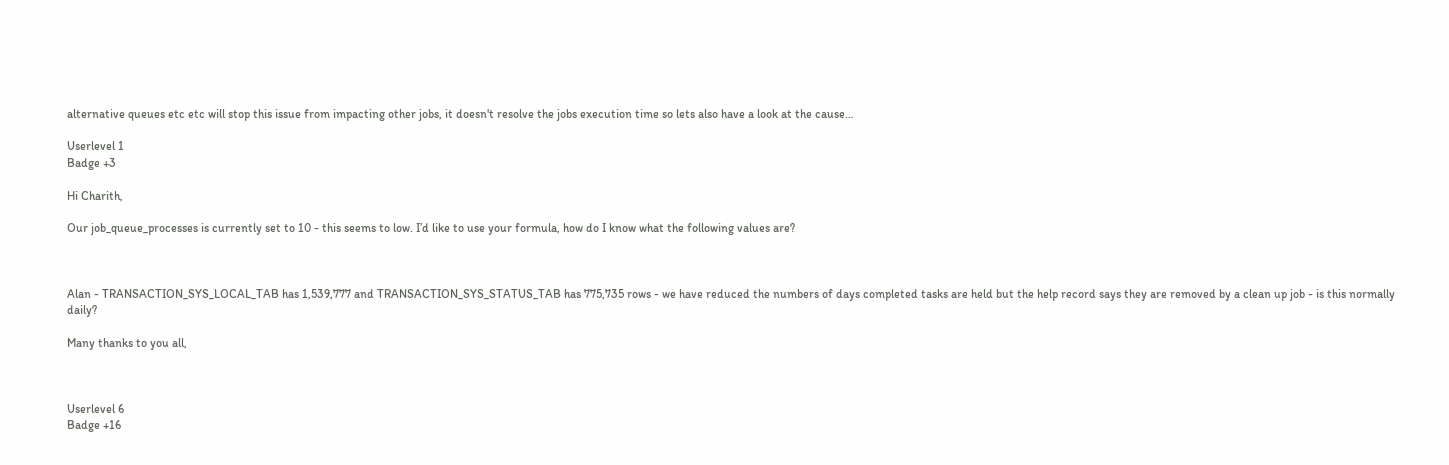alternative queues etc etc will stop this issue from impacting other jobs, it doesn't resolve the jobs execution time so lets also have a look at the cause…

Userlevel 1
Badge +3

Hi Charith,

Our job_queue_processes is currently set to 10 - this seems to low. I’d like to use your formula, how do I know what the following values are?



Alan - TRANSACTION_SYS_LOCAL_TAB has 1,539,777 and TRANSACTION_SYS_STATUS_TAB has 775,735 rows - we have reduced the numbers of days completed tasks are held but the help record says they are removed by a clean up job - is this normally daily?

Many thanks to you all,



Userlevel 6
Badge +16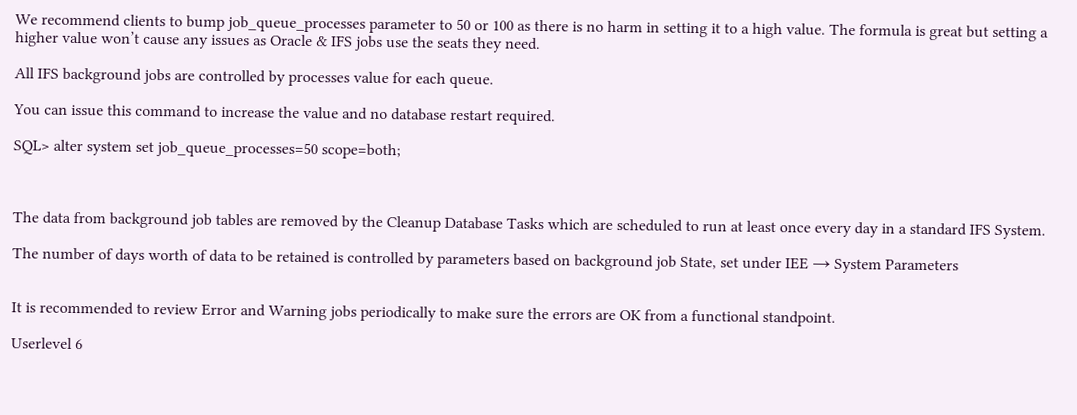We recommend clients to bump job_queue_processes parameter to 50 or 100 as there is no harm in setting it to a high value. The formula is great but setting a higher value won’t cause any issues as Oracle & IFS jobs use the seats they need.

All IFS background jobs are controlled by processes value for each queue.

You can issue this command to increase the value and no database restart required.

SQL> alter system set job_queue_processes=50 scope=both;



The data from background job tables are removed by the Cleanup Database Tasks which are scheduled to run at least once every day in a standard IFS System.

The number of days worth of data to be retained is controlled by parameters based on background job State, set under IEE → System Parameters


It is recommended to review Error and Warning jobs periodically to make sure the errors are OK from a functional standpoint.

Userlevel 6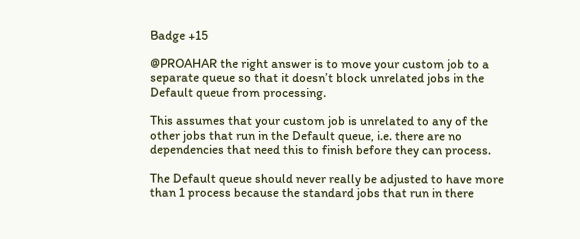Badge +15

@PROAHAR the right answer is to move your custom job to a separate queue so that it doesn’t block unrelated jobs in the Default queue from processing.

This assumes that your custom job is unrelated to any of the other jobs that run in the Default queue, i.e. there are no dependencies that need this to finish before they can process.

The Default queue should never really be adjusted to have more than 1 process because the standard jobs that run in there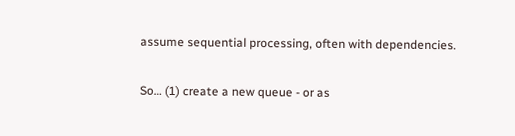assume sequential processing, often with dependencies.

So… (1) create a new queue - or as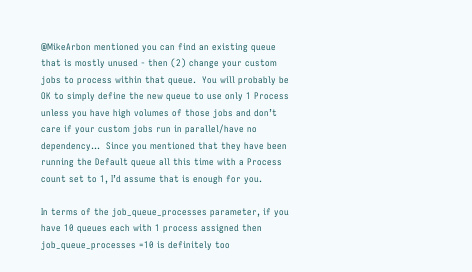@MikeArbon mentioned you can find an existing queue that is mostly unused - then (2) change your custom jobs to process within that queue.  You will probably be OK to simply define the new queue to use only 1 Process unless you have high volumes of those jobs and don’t care if your custom jobs run in parallel/have no dependency...  Since you mentioned that they have been running the Default queue all this time with a Process count set to 1, I’d assume that is enough for you.

In terms of the job_queue_processes parameter, if you have 10 queues each with 1 process assigned then job_queue_processes =10 is definitely too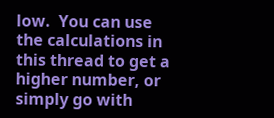low.  You can use the calculations in this thread to get a higher number, or simply go with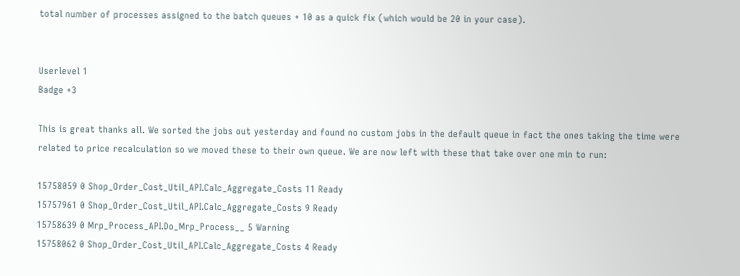total number of processes assigned to the batch queues + 10 as a quick fix (which would be 20 in your case).


Userlevel 1
Badge +3

This is great thanks all. We sorted the jobs out yesterday and found no custom jobs in the default queue in fact the ones taking the time were related to price recalculation so we moved these to their own queue. We are now left with these that take over one min to run:

15758059 0 Shop_Order_Cost_Util_API.Calc_Aggregate_Costs 11 Ready
15757961 0 Shop_Order_Cost_Util_API.Calc_Aggregate_Costs 9 Ready
15758639 0 Mrp_Process_API.Do_Mrp_Process__ 5 Warning
15758062 0 Shop_Order_Cost_Util_API.Calc_Aggregate_Costs 4 Ready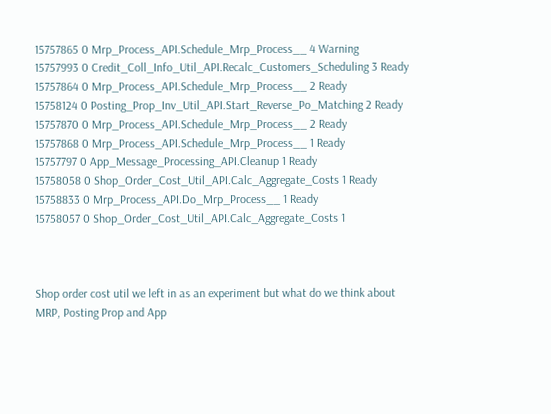15757865 0 Mrp_Process_API.Schedule_Mrp_Process__ 4 Warning
15757993 0 Credit_Coll_Info_Util_API.Recalc_Customers_Scheduling 3 Ready
15757864 0 Mrp_Process_API.Schedule_Mrp_Process__ 2 Ready
15758124 0 Posting_Prop_Inv_Util_API.Start_Reverse_Po_Matching 2 Ready
15757870 0 Mrp_Process_API.Schedule_Mrp_Process__ 2 Ready
15757868 0 Mrp_Process_API.Schedule_Mrp_Process__ 1 Ready
15757797 0 App_Message_Processing_API.Cleanup 1 Ready
15758058 0 Shop_Order_Cost_Util_API.Calc_Aggregate_Costs 1 Ready
15758833 0 Mrp_Process_API.Do_Mrp_Process__ 1 Ready
15758057 0 Shop_Order_Cost_Util_API.Calc_Aggregate_Costs 1



Shop order cost util we left in as an experiment but what do we think about MRP, Posting Prop and App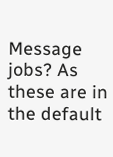Message jobs? As these are in the default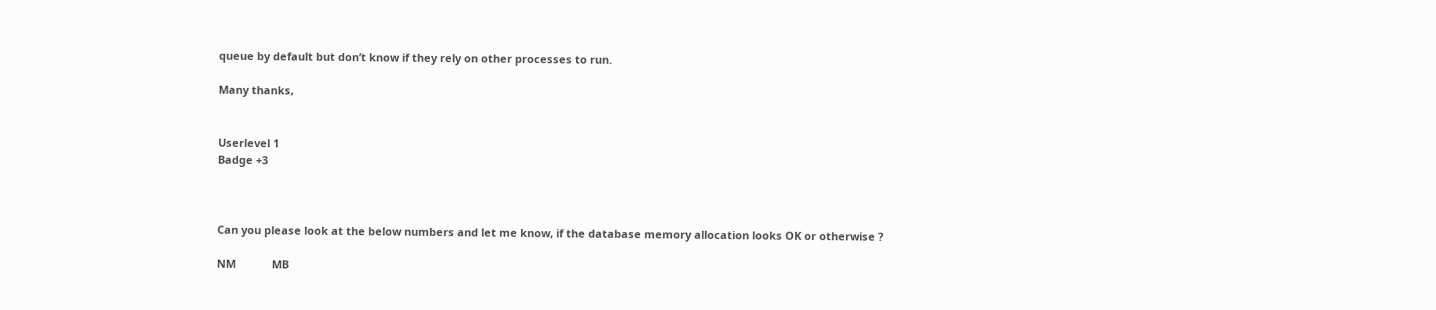queue by default but don’t know if they rely on other processes to run.

Many thanks,


Userlevel 1
Badge +3



Can you please look at the below numbers and let me know, if the database memory allocation looks OK or otherwise ?

NM            MB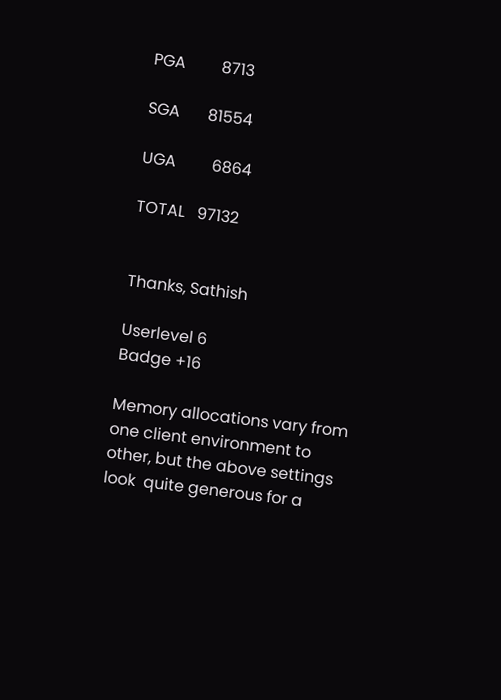PGA         8713

SGA       81554

UGA         6864

TOTAL   97132


Thanks, Sathish

Userlevel 6
Badge +16

Memory allocations vary from one client environment to other, but the above settings look  quite generous for a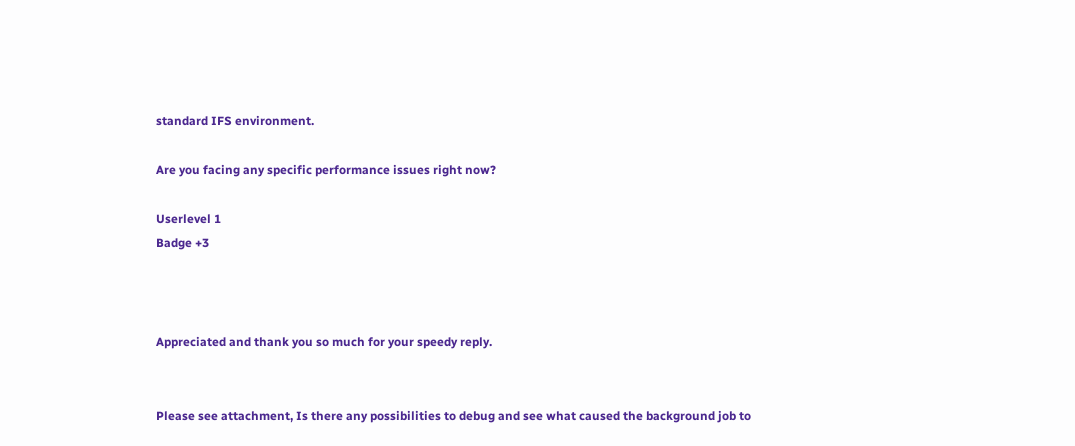standard IFS environment.

Are you facing any specific performance issues right now?

Userlevel 1
Badge +3



Appreciated and thank you so much for your speedy reply.


Please see attachment, Is there any possibilities to debug and see what caused the background job to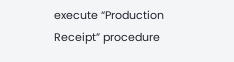execute “Production Receipt” procedure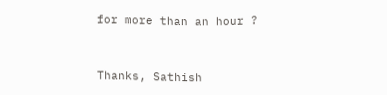for more than an hour ?


Thanks, Sathish